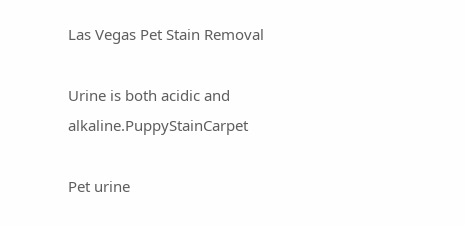Las Vegas Pet Stain Removal

Urine is both acidic and alkaline.PuppyStainCarpet

Pet urine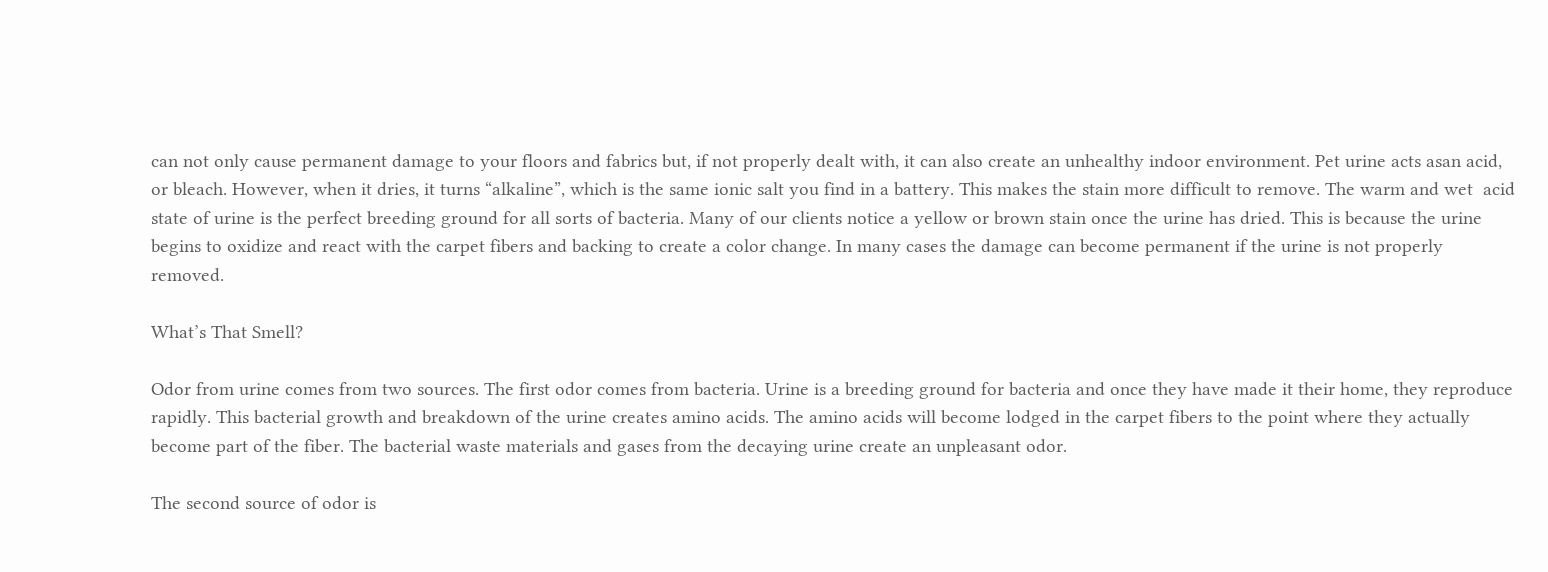can not only cause permanent damage to your floors and fabrics but, if not properly dealt with, it can also create an unhealthy indoor environment. Pet urine acts asan acid, or bleach. However, when it dries, it turns “alkaline”, which is the same ionic salt you find in a battery. This makes the stain more difficult to remove. The warm and wet  acid state of urine is the perfect breeding ground for all sorts of bacteria. Many of our clients notice a yellow or brown stain once the urine has dried. This is because the urine begins to oxidize and react with the carpet fibers and backing to create a color change. In many cases the damage can become permanent if the urine is not properly removed.

What’s That Smell?

Odor from urine comes from two sources. The first odor comes from bacteria. Urine is a breeding ground for bacteria and once they have made it their home, they reproduce rapidly. This bacterial growth and breakdown of the urine creates amino acids. The amino acids will become lodged in the carpet fibers to the point where they actually become part of the fiber. The bacterial waste materials and gases from the decaying urine create an unpleasant odor.

The second source of odor is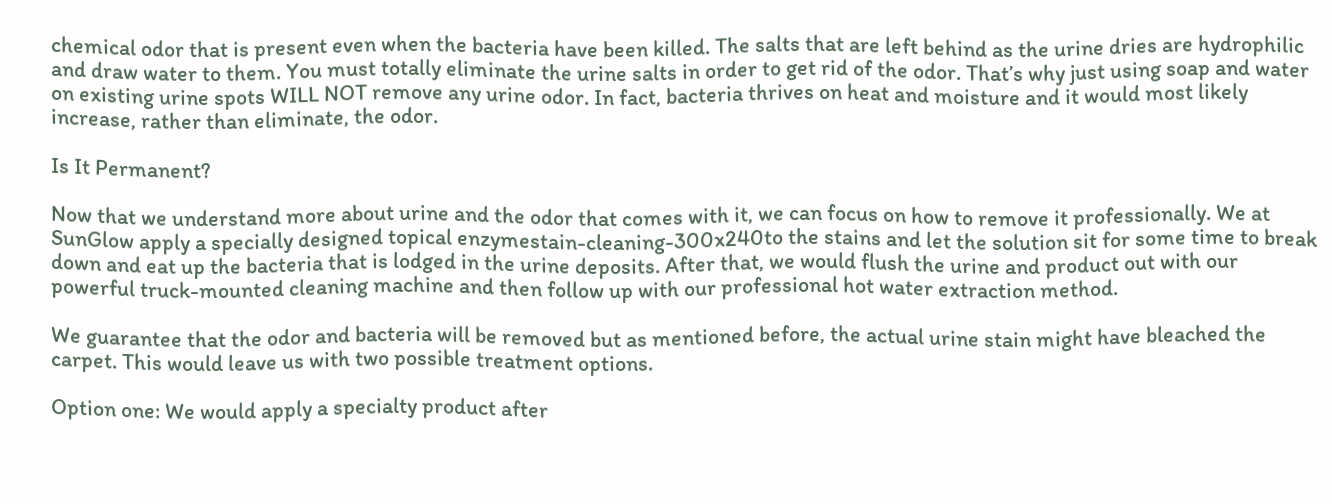chemical odor that is present even when the bacteria have been killed. The salts that are left behind as the urine dries are hydrophilic and draw water to them. You must totally eliminate the urine salts in order to get rid of the odor. That’s why just using soap and water on existing urine spots WILL NOT remove any urine odor. In fact, bacteria thrives on heat and moisture and it would most likely increase, rather than eliminate, the odor.

Is It Permanent?

Now that we understand more about urine and the odor that comes with it, we can focus on how to remove it professionally. We at SunGlow apply a specially designed topical enzymestain-cleaning-300x240to the stains and let the solution sit for some time to break down and eat up the bacteria that is lodged in the urine deposits. After that, we would flush the urine and product out with our powerful truck-mounted cleaning machine and then follow up with our professional hot water extraction method.

We guarantee that the odor and bacteria will be removed but as mentioned before, the actual urine stain might have bleached the carpet. This would leave us with two possible treatment options.

Option one: We would apply a specialty product after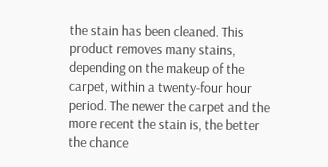the stain has been cleaned. This product removes many stains, depending on the makeup of the carpet, within a twenty-four hour period. The newer the carpet and the more recent the stain is, the better the chance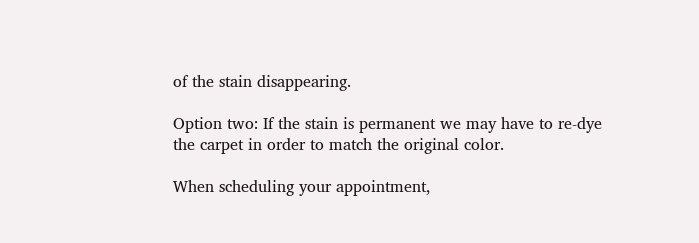of the stain disappearing.

Option two: If the stain is permanent we may have to re-dye the carpet in order to match the original color.

When scheduling your appointment,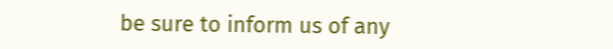be sure to inform us of any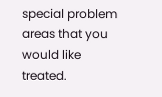special problem areas that you would like treated.